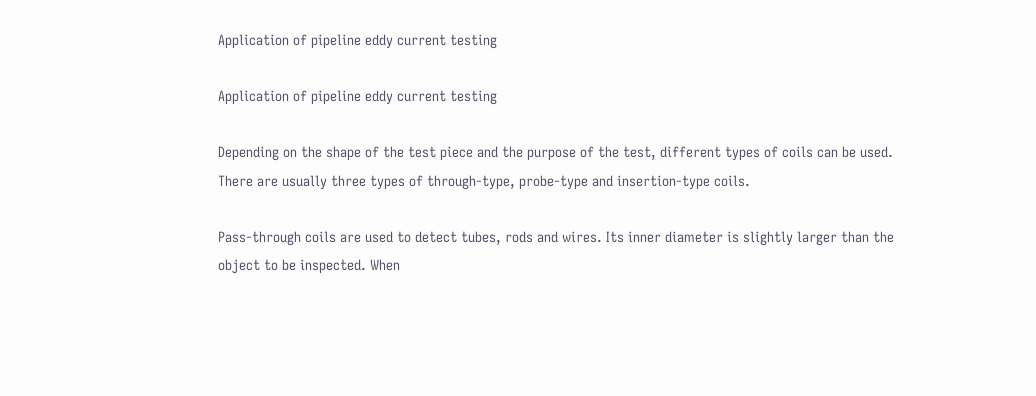Application of pipeline eddy current testing

Application of pipeline eddy current testing

Depending on the shape of the test piece and the purpose of the test, different types of coils can be used. There are usually three types of through-type, probe-type and insertion-type coils.

Pass-through coils are used to detect tubes, rods and wires. Its inner diameter is slightly larger than the object to be inspected. When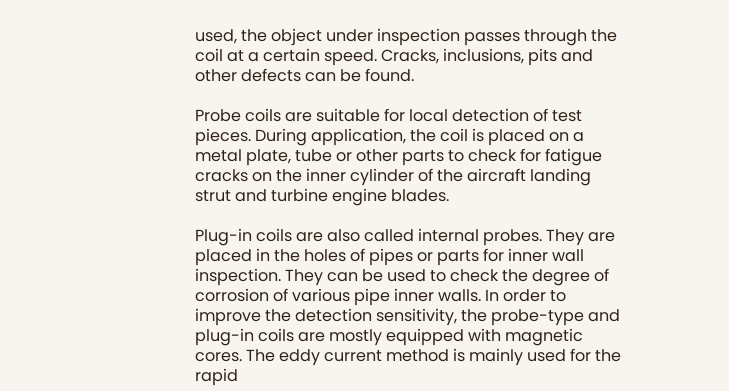used, the object under inspection passes through the coil at a certain speed. Cracks, inclusions, pits and other defects can be found.

Probe coils are suitable for local detection of test pieces. During application, the coil is placed on a metal plate, tube or other parts to check for fatigue cracks on the inner cylinder of the aircraft landing strut and turbine engine blades.

Plug-in coils are also called internal probes. They are placed in the holes of pipes or parts for inner wall inspection. They can be used to check the degree of corrosion of various pipe inner walls. In order to improve the detection sensitivity, the probe-type and plug-in coils are mostly equipped with magnetic cores. The eddy current method is mainly used for the rapid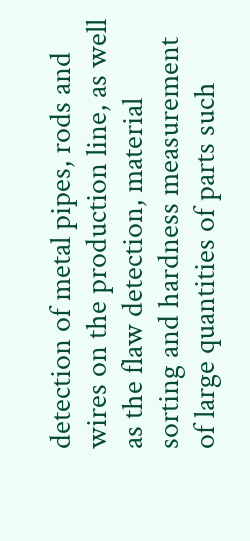detection of metal pipes, rods and wires on the production line, as well as the flaw detection, material sorting and hardness measurement of large quantities of parts such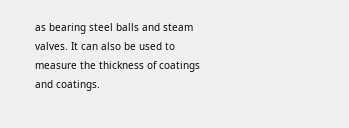as bearing steel balls and steam valves. It can also be used to measure the thickness of coatings and coatings.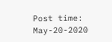Post time: May-20-2020